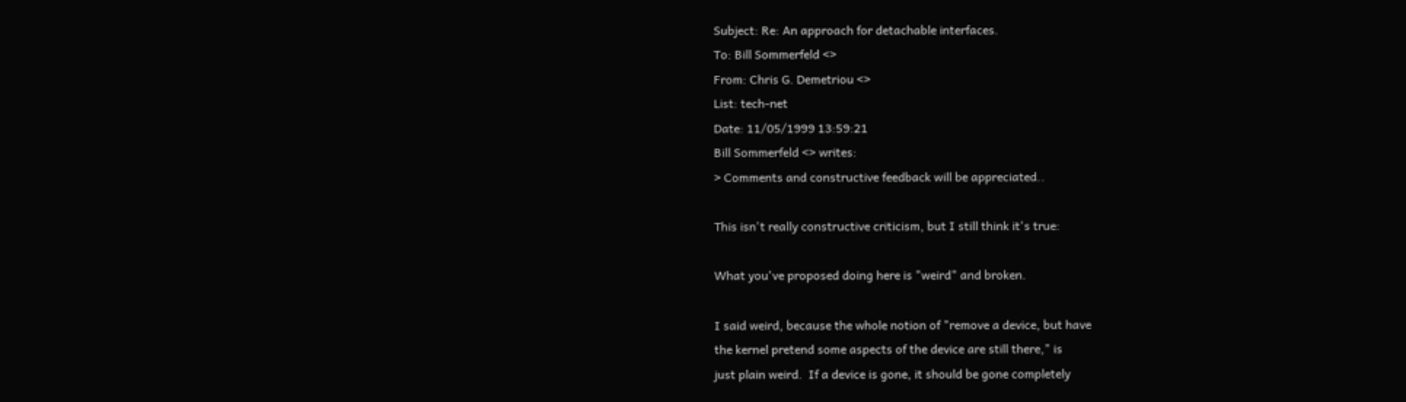Subject: Re: An approach for detachable interfaces.
To: Bill Sommerfeld <>
From: Chris G. Demetriou <>
List: tech-net
Date: 11/05/1999 13:59:21
Bill Sommerfeld <> writes:
> Comments and constructive feedback will be appreciated..

This isn't really constructive criticism, but I still think it's true:

What you've proposed doing here is "weird" and broken.

I said weird, because the whole notion of "remove a device, but have
the kernel pretend some aspects of the device are still there," is
just plain weird.  If a device is gone, it should be gone completely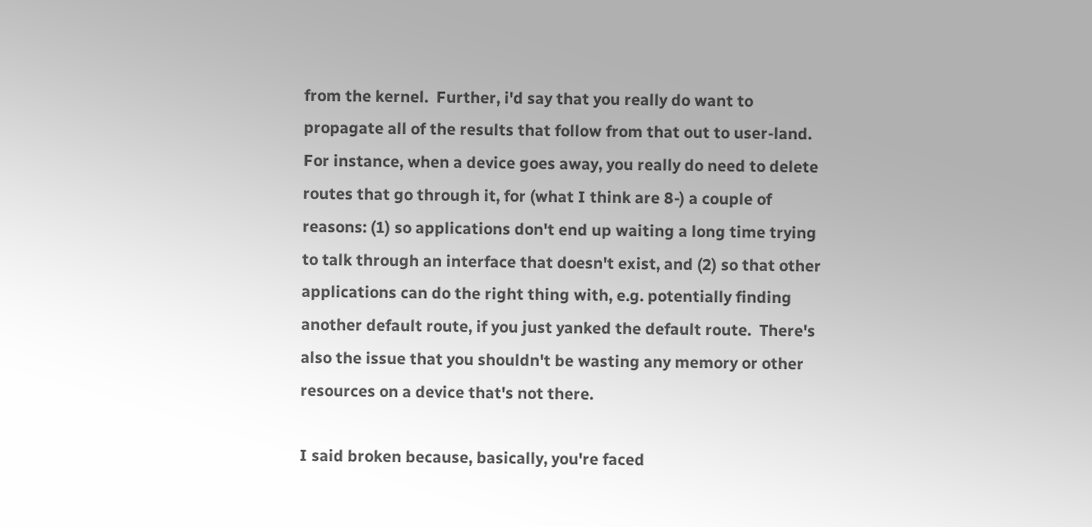from the kernel.  Further, i'd say that you really do want to
propagate all of the results that follow from that out to user-land.
For instance, when a device goes away, you really do need to delete
routes that go through it, for (what I think are 8-) a couple of
reasons: (1) so applications don't end up waiting a long time trying
to talk through an interface that doesn't exist, and (2) so that other
applications can do the right thing with, e.g. potentially finding
another default route, if you just yanked the default route.  There's
also the issue that you shouldn't be wasting any memory or other
resources on a device that's not there.

I said broken because, basically, you're faced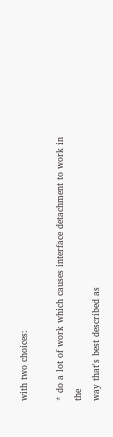with two choices:

* do a lot of work which causes interface detachment to work in the
way that's best described as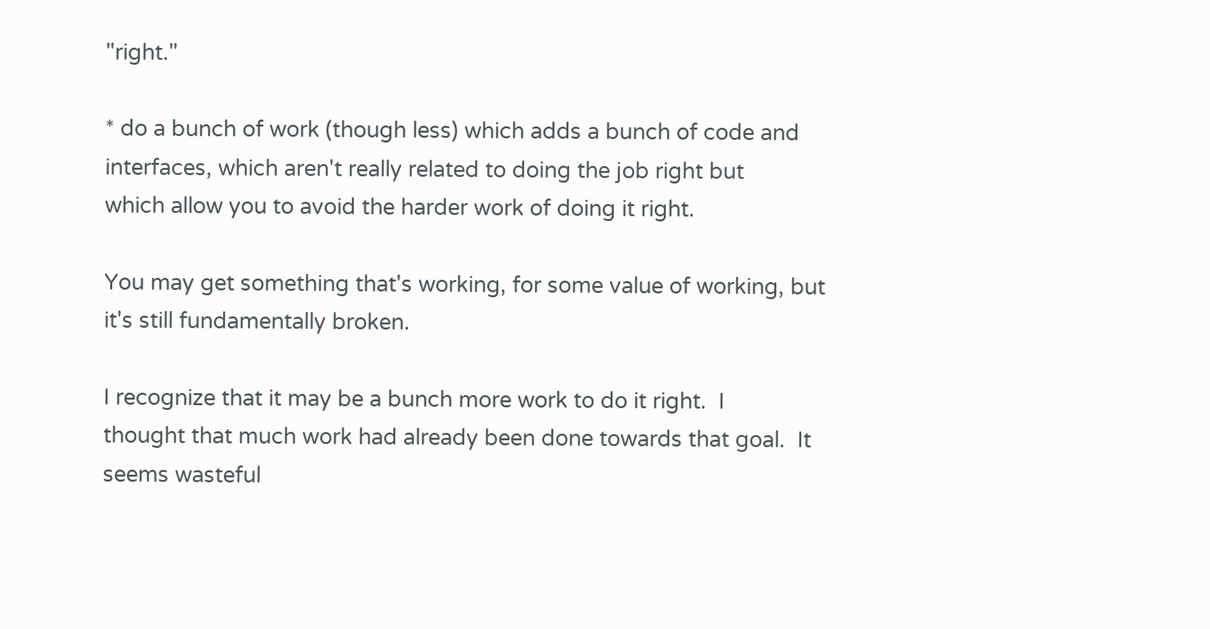"right."

* do a bunch of work (though less) which adds a bunch of code and
interfaces, which aren't really related to doing the job right but
which allow you to avoid the harder work of doing it right.

You may get something that's working, for some value of working, but
it's still fundamentally broken.

I recognize that it may be a bunch more work to do it right.  I
thought that much work had already been done towards that goal.  It
seems wasteful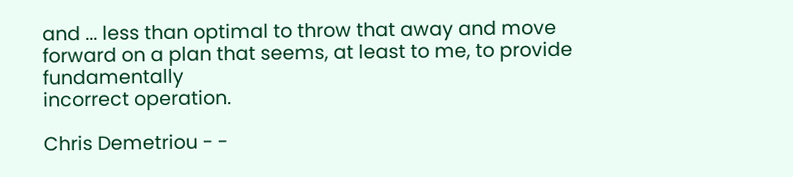and ... less than optimal to throw that away and move
forward on a plan that seems, at least to me, to provide fundamentally
incorrect operation.

Chris Demetriou - -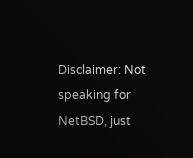Disclaimer: Not speaking for NetBSD, just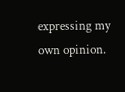expressing my own opinion.